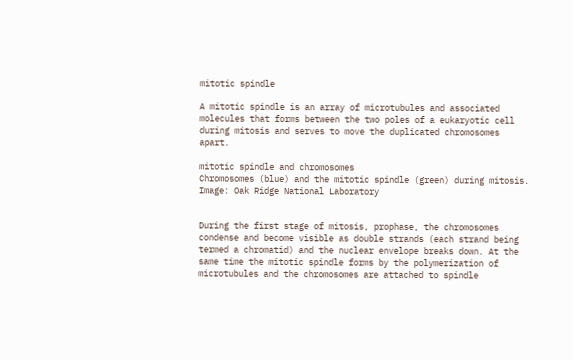mitotic spindle

A mitotic spindle is an array of microtubules and associated molecules that forms between the two poles of a eukaryotic cell during mitosis and serves to move the duplicated chromosomes apart.

mitotic spindle and chromosomes
Chromosomes (blue) and the mitotic spindle (green) during mitosis. Image: Oak Ridge National Laboratory


During the first stage of mitosis, prophase, the chromosomes condense and become visible as double strands (each strand being termed a chromatid) and the nuclear envelope breaks down. At the same time the mitotic spindle forms by the polymerization of microtubules and the chromosomes are attached to spindle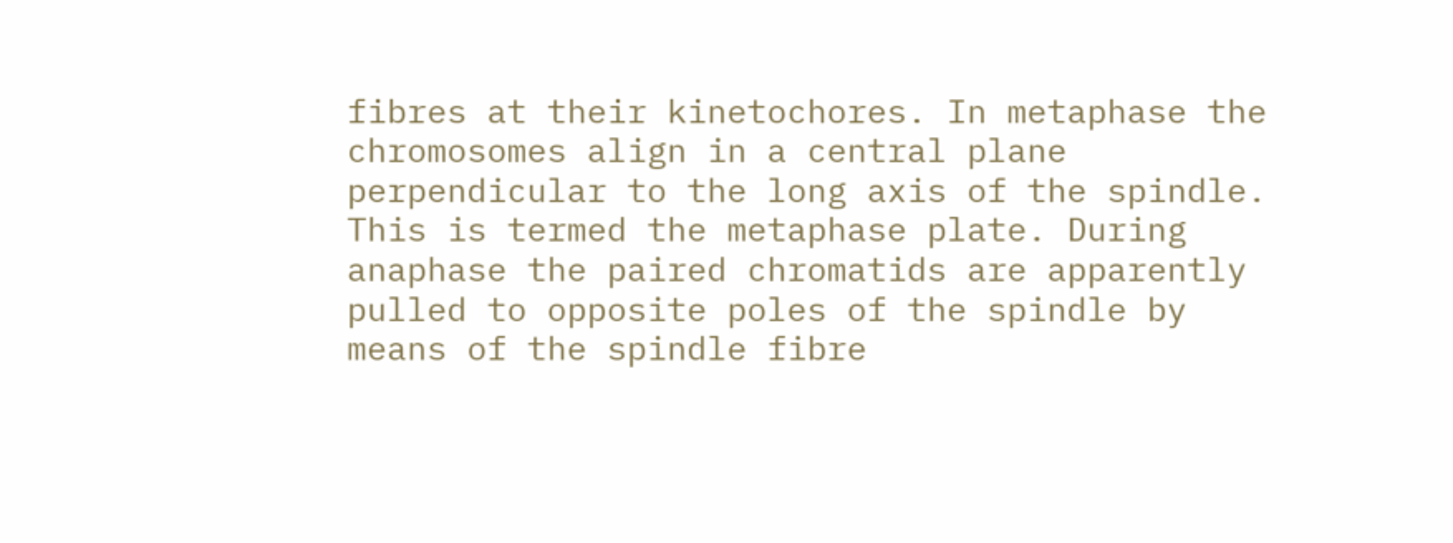fibres at their kinetochores. In metaphase the chromosomes align in a central plane perpendicular to the long axis of the spindle. This is termed the metaphase plate. During anaphase the paired chromatids are apparently pulled to opposite poles of the spindle by means of the spindle fibre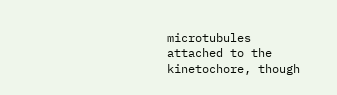microtubules attached to the kinetochore, though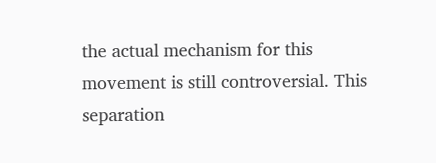the actual mechanism for this movement is still controversial. This separation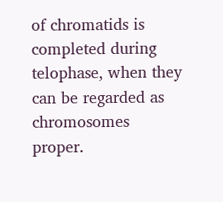of chromatids is completed during telophase, when they can be regarded as chromosomes proper.